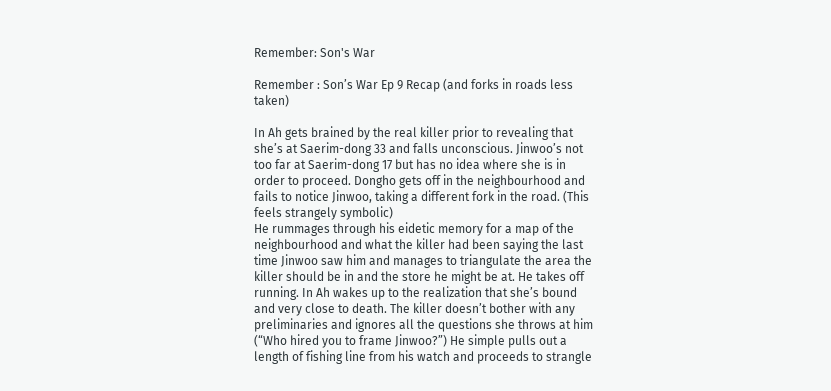Remember: Son's War

Remember : Son’s War Ep 9 Recap (and forks in roads less taken)

In Ah gets brained by the real killer prior to revealing that she’s at Saerim-dong 33 and falls unconscious. Jinwoo’s not too far at Saerim-dong 17 but has no idea where she is in order to proceed. Dongho gets off in the neighbourhood and fails to notice Jinwoo, taking a different fork in the road. (This feels strangely symbolic)
He rummages through his eidetic memory for a map of the neighbourhood and what the killer had been saying the last time Jinwoo saw him and manages to triangulate the area the killer should be in and the store he might be at. He takes off running. In Ah wakes up to the realization that she’s bound and very close to death. The killer doesn’t bother with any preliminaries and ignores all the questions she throws at him (“Who hired you to frame Jinwoo?”) He simple pulls out a length of fishing line from his watch and proceeds to strangle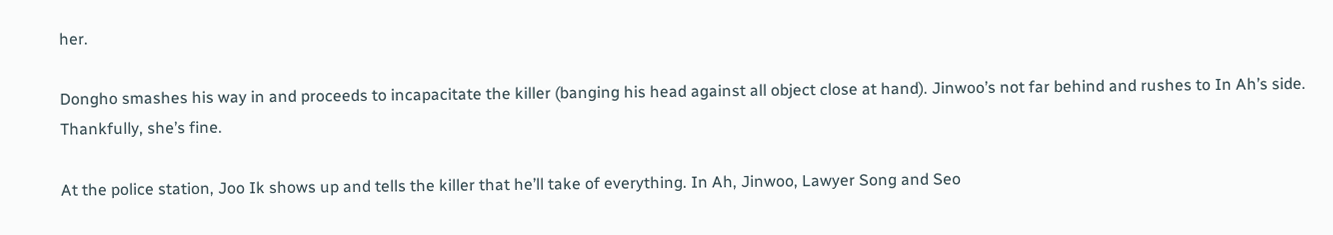her.

Dongho smashes his way in and proceeds to incapacitate the killer (banging his head against all object close at hand). Jinwoo’s not far behind and rushes to In Ah’s side. Thankfully, she’s fine.

At the police station, Joo Ik shows up and tells the killer that he’ll take of everything. In Ah, Jinwoo, Lawyer Song and Seo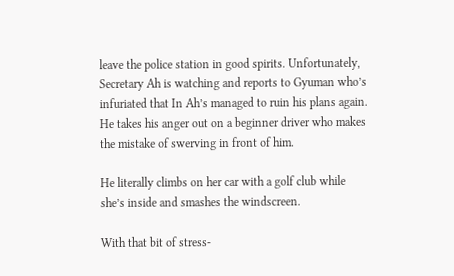leave the police station in good spirits. Unfortunately, Secretary Ah is watching and reports to Gyuman who’s infuriated that In Ah’s managed to ruin his plans again. He takes his anger out on a beginner driver who makes the mistake of swerving in front of him.

He literally climbs on her car with a golf club while she’s inside and smashes the windscreen.

With that bit of stress-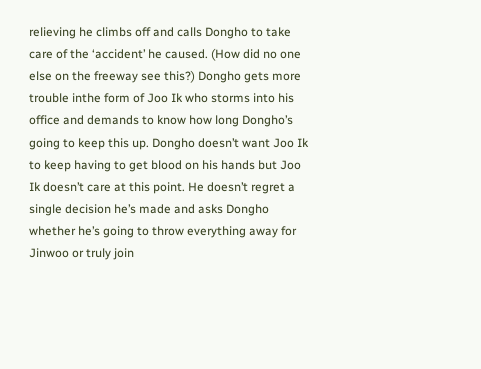relieving he climbs off and calls Dongho to take care of the ‘accident’ he caused. (How did no one else on the freeway see this?) Dongho gets more trouble inthe form of Joo Ik who storms into his office and demands to know how long Dongho’s going to keep this up. Dongho doesn’t want Joo Ik to keep having to get blood on his hands but Joo Ik doesn’t care at this point. He doesn’t regret a single decision he’s made and asks Dongho whether he’s going to throw everything away for Jinwoo or truly join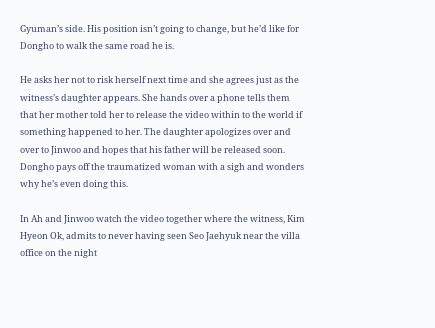Gyuman’s side. His position isn’t going to change, but he’d like for Dongho to walk the same road he is.

He asks her not to risk herself next time and she agrees just as the witness’s daughter appears. She hands over a phone tells them that her mother told her to release the video within to the world if something happened to her. The daughter apologizes over and over to Jinwoo and hopes that his father will be released soon. Dongho pays off the traumatized woman with a sigh and wonders why he’s even doing this.

In Ah and Jinwoo watch the video together where the witness, Kim Hyeon Ok, admits to never having seen Seo Jaehyuk near the villa office on the night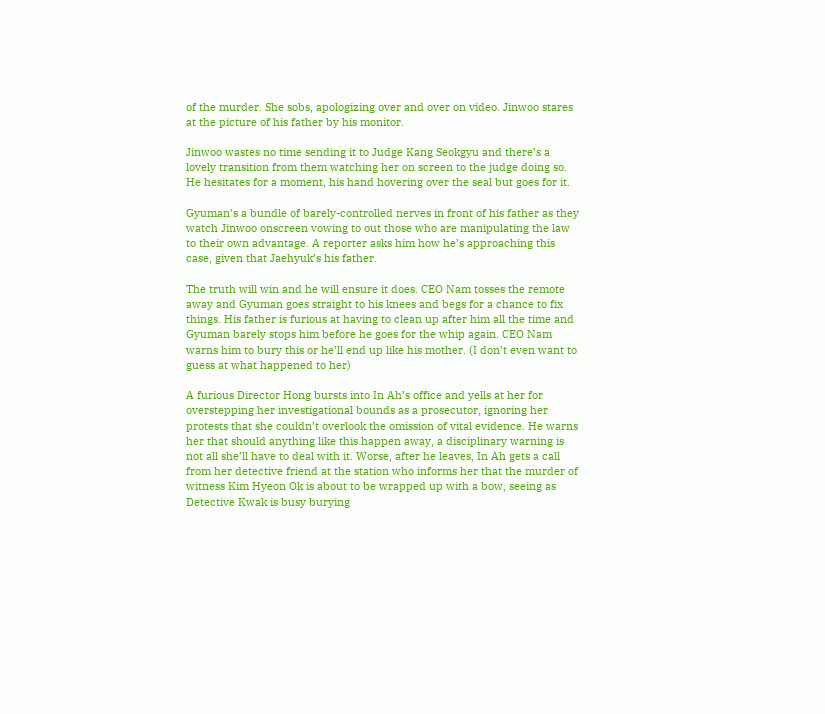of the murder. She sobs, apologizing over and over on video. Jinwoo stares at the picture of his father by his monitor.

Jinwoo wastes no time sending it to Judge Kang Seokgyu and there’s a lovely transition from them watching her on screen to the judge doing so. He hesitates for a moment, his hand hovering over the seal but goes for it.

Gyuman’s a bundle of barely-controlled nerves in front of his father as they watch Jinwoo onscreen vowing to out those who are manipulating the law to their own advantage. A reporter asks him how he’s approaching this case, given that Jaehyuk’s his father.

The truth will win and he will ensure it does. CEO Nam tosses the remote away and Gyuman goes straight to his knees and begs for a chance to fix things. His father is furious at having to clean up after him all the time and Gyuman barely stops him before he goes for the whip again. CEO Nam warns him to bury this or he’ll end up like his mother. (I don’t even want to guess at what happened to her)

A furious Director Hong bursts into In Ah’s office and yells at her for overstepping her investigational bounds as a prosecutor, ignoring her protests that she couldn’t overlook the omission of vital evidence. He warns her that should anything like this happen away, a disciplinary warning is not all she’ll have to deal with it. Worse, after he leaves, In Ah gets a call from her detective friend at the station who informs her that the murder of witness Kim Hyeon Ok is about to be wrapped up with a bow, seeing as Detective Kwak is busy burying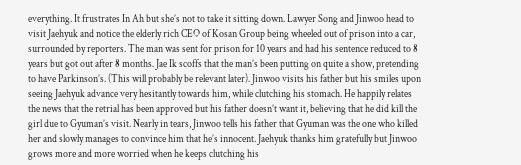everything. It frustrates In Ah but she’s not to take it sitting down. Lawyer Song and Jinwoo head to visit Jaehyuk and notice the elderly rich CEO of Kosan Group being wheeled out of prison into a car, surrounded by reporters. The man was sent for prison for 10 years and had his sentence reduced to 8 years but got out after 8 months. Jae Ik scoffs that the man’s been putting on quite a show, pretending to have Parkinson’s. (This will probably be relevant later). Jinwoo visits his father but his smiles upon seeing Jaehyuk advance very hesitantly towards him, while clutching his stomach. He happily relates the news that the retrial has been approved but his father doesn’t want it, believing that he did kill the girl due to Gyuman’s visit. Nearly in tears, Jinwoo tells his father that Gyuman was the one who killed her and slowly manages to convince him that he’s innocent. Jaehyuk thanks him gratefully but Jinwoo grows more and more worried when he keeps clutching his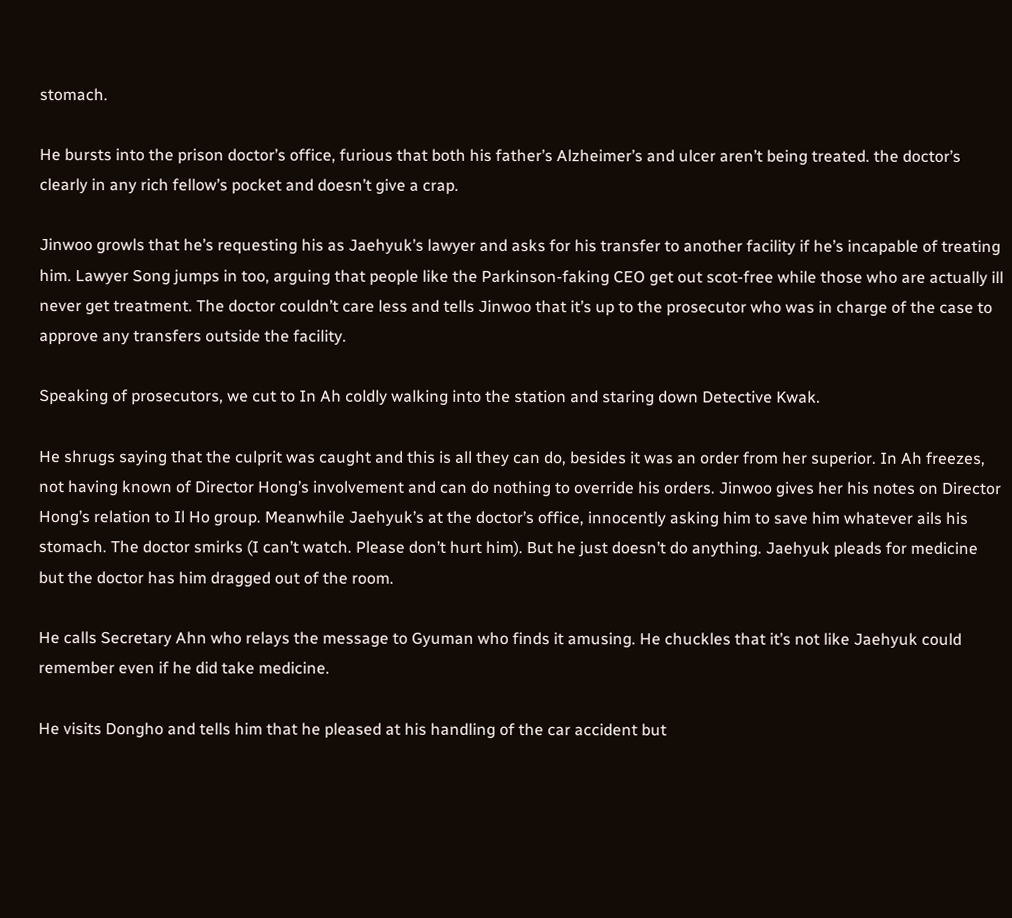stomach.

He bursts into the prison doctor’s office, furious that both his father’s Alzheimer’s and ulcer aren’t being treated. the doctor’s clearly in any rich fellow’s pocket and doesn’t give a crap.

Jinwoo growls that he’s requesting his as Jaehyuk’s lawyer and asks for his transfer to another facility if he’s incapable of treating him. Lawyer Song jumps in too, arguing that people like the Parkinson-faking CEO get out scot-free while those who are actually ill never get treatment. The doctor couldn’t care less and tells Jinwoo that it’s up to the prosecutor who was in charge of the case to approve any transfers outside the facility.

Speaking of prosecutors, we cut to In Ah coldly walking into the station and staring down Detective Kwak.

He shrugs saying that the culprit was caught and this is all they can do, besides it was an order from her superior. In Ah freezes, not having known of Director Hong’s involvement and can do nothing to override his orders. Jinwoo gives her his notes on Director Hong’s relation to Il Ho group. Meanwhile Jaehyuk’s at the doctor’s office, innocently asking him to save him whatever ails his stomach. The doctor smirks (I can’t watch. Please don’t hurt him). But he just doesn’t do anything. Jaehyuk pleads for medicine but the doctor has him dragged out of the room.

He calls Secretary Ahn who relays the message to Gyuman who finds it amusing. He chuckles that it’s not like Jaehyuk could remember even if he did take medicine.

He visits Dongho and tells him that he pleased at his handling of the car accident but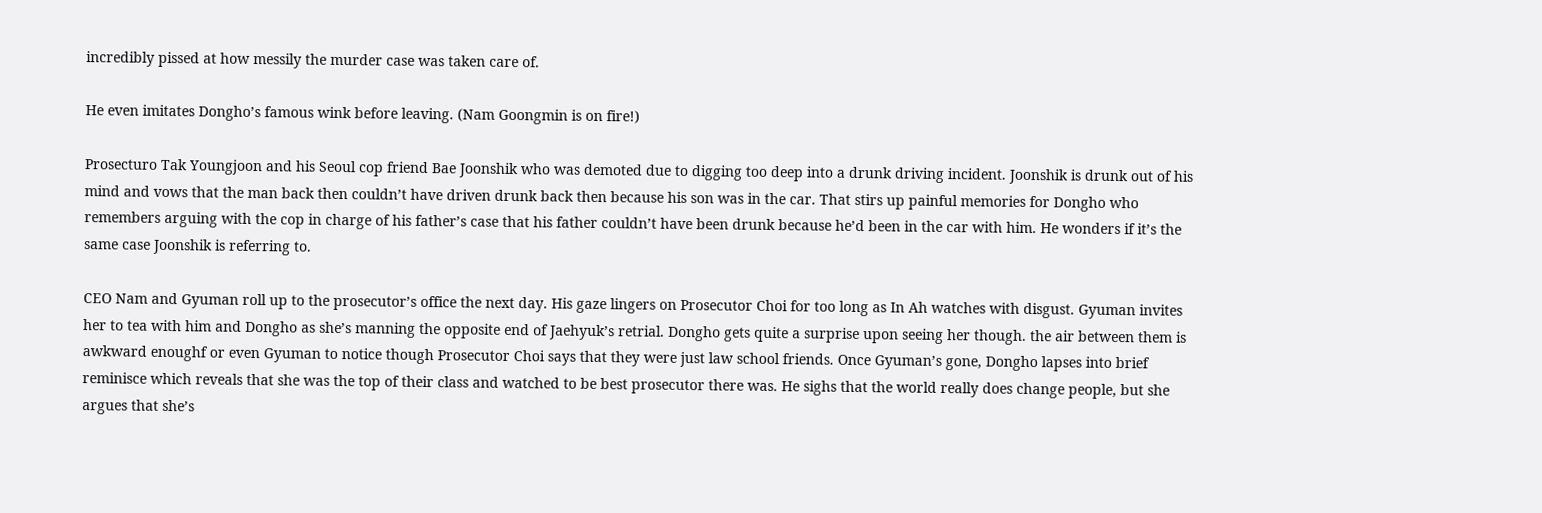incredibly pissed at how messily the murder case was taken care of.

He even imitates Dongho’s famous wink before leaving. (Nam Goongmin is on fire!)

Prosecturo Tak Youngjoon and his Seoul cop friend Bae Joonshik who was demoted due to digging too deep into a drunk driving incident. Joonshik is drunk out of his mind and vows that the man back then couldn’t have driven drunk back then because his son was in the car. That stirs up painful memories for Dongho who remembers arguing with the cop in charge of his father’s case that his father couldn’t have been drunk because he’d been in the car with him. He wonders if it’s the same case Joonshik is referring to.

CEO Nam and Gyuman roll up to the prosecutor’s office the next day. His gaze lingers on Prosecutor Choi for too long as In Ah watches with disgust. Gyuman invites her to tea with him and Dongho as she’s manning the opposite end of Jaehyuk’s retrial. Dongho gets quite a surprise upon seeing her though. the air between them is awkward enoughf or even Gyuman to notice though Prosecutor Choi says that they were just law school friends. Once Gyuman’s gone, Dongho lapses into brief reminisce which reveals that she was the top of their class and watched to be best prosecutor there was. He sighs that the world really does change people, but she argues that she’s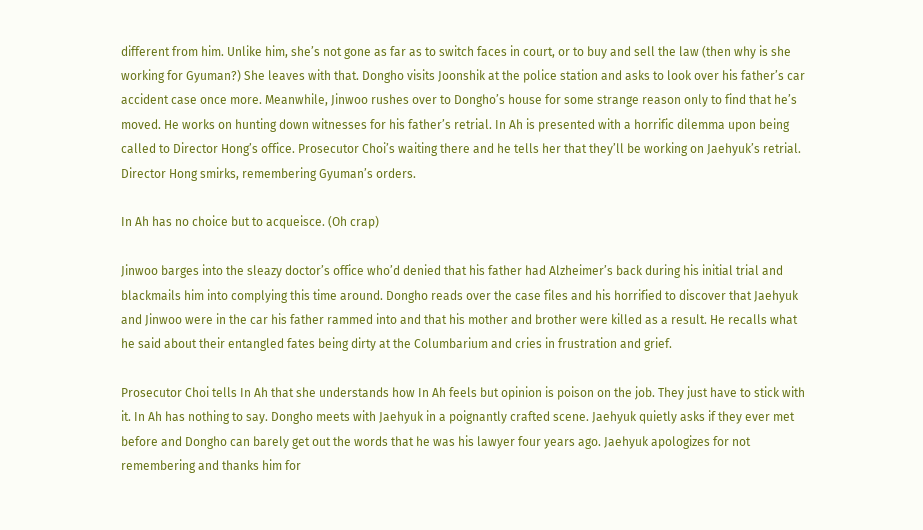different from him. Unlike him, she’s not gone as far as to switch faces in court, or to buy and sell the law (then why is she working for Gyuman?) She leaves with that. Dongho visits Joonshik at the police station and asks to look over his father’s car accident case once more. Meanwhile, Jinwoo rushes over to Dongho’s house for some strange reason only to find that he’s moved. He works on hunting down witnesses for his father’s retrial. In Ah is presented with a horrific dilemma upon being called to Director Hong’s office. Prosecutor Choi’s waiting there and he tells her that they’ll be working on Jaehyuk’s retrial. Director Hong smirks, remembering Gyuman’s orders.

In Ah has no choice but to acqueisce. (Oh crap)

Jinwoo barges into the sleazy doctor’s office who’d denied that his father had Alzheimer’s back during his initial trial and blackmails him into complying this time around. Dongho reads over the case files and his horrified to discover that Jaehyuk and Jinwoo were in the car his father rammed into and that his mother and brother were killed as a result. He recalls what he said about their entangled fates being dirty at the Columbarium and cries in frustration and grief.

Prosecutor Choi tells In Ah that she understands how In Ah feels but opinion is poison on the job. They just have to stick with it. In Ah has nothing to say. Dongho meets with Jaehyuk in a poignantly crafted scene. Jaehyuk quietly asks if they ever met before and Dongho can barely get out the words that he was his lawyer four years ago. Jaehyuk apologizes for not remembering and thanks him for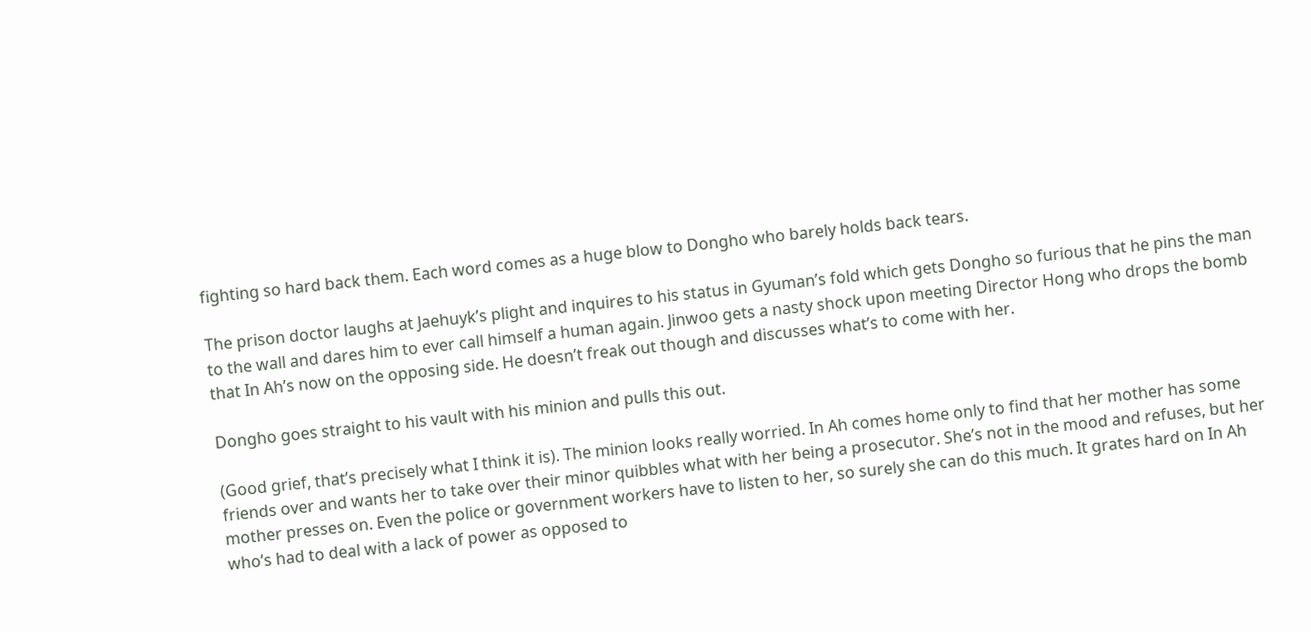fighting so hard back them. Each word comes as a huge blow to Dongho who barely holds back tears.

The prison doctor laughs at Jaehuyk’s plight and inquires to his status in Gyuman’s fold which gets Dongho so furious that he pins the man to the wall and dares him to ever call himself a human again. Jinwoo gets a nasty shock upon meeting Director Hong who drops the bomb that In Ah’s now on the opposing side. He doesn’t freak out though and discusses what’s to come with her.

Dongho goes straight to his vault with his minion and pulls this out.

(Good grief, that’s precisely what I think it is). The minion looks really worried. In Ah comes home only to find that her mother has some friends over and wants her to take over their minor quibbles what with her being a prosecutor. She’s not in the mood and refuses, but her mother presses on. Even the police or government workers have to listen to her, so surely she can do this much. It grates hard on In Ah who’s had to deal with a lack of power as opposed to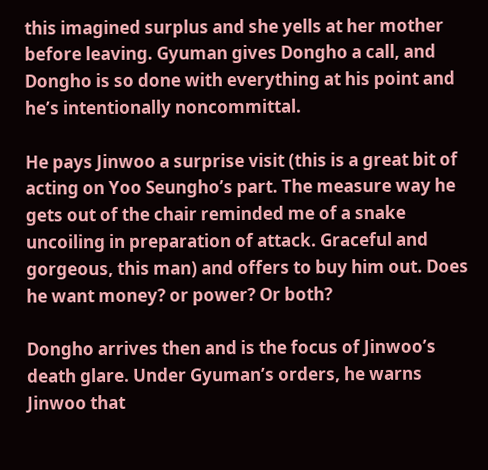this imagined surplus and she yells at her mother before leaving. Gyuman gives Dongho a call, and Dongho is so done with everything at his point and he’s intentionally noncommittal.

He pays Jinwoo a surprise visit (this is a great bit of acting on Yoo Seungho’s part. The measure way he gets out of the chair reminded me of a snake uncoiling in preparation of attack. Graceful and gorgeous, this man) and offers to buy him out. Does he want money? or power? Or both?

Dongho arrives then and is the focus of Jinwoo’s death glare. Under Gyuman’s orders, he warns Jinwoo that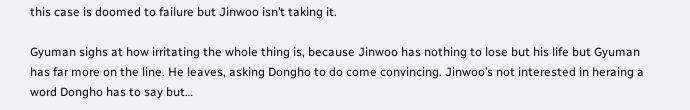this case is doomed to failure but Jinwoo isn’t taking it.

Gyuman sighs at how irritating the whole thing is, because Jinwoo has nothing to lose but his life but Gyuman has far more on the line. He leaves, asking Dongho to do come convincing. Jinwoo’s not interested in heraing a word Dongho has to say but…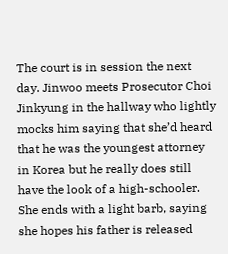The court is in session the next day. Jinwoo meets Prosecutor Choi Jinkyung in the hallway who lightly mocks him saying that she’d heard that he was the youngest attorney in Korea but he really does still have the look of a high-schooler. She ends with a light barb, saying she hopes his father is released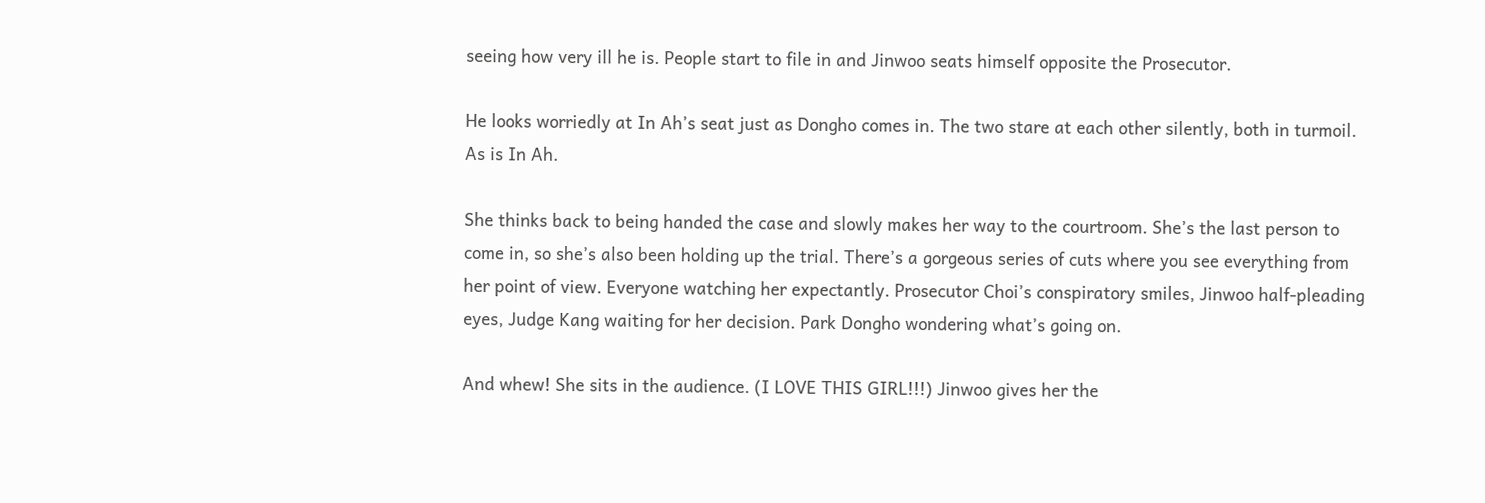seeing how very ill he is. People start to file in and Jinwoo seats himself opposite the Prosecutor.

He looks worriedly at In Ah’s seat just as Dongho comes in. The two stare at each other silently, both in turmoil. As is In Ah.

She thinks back to being handed the case and slowly makes her way to the courtroom. She’s the last person to come in, so she’s also been holding up the trial. There’s a gorgeous series of cuts where you see everything from her point of view. Everyone watching her expectantly. Prosecutor Choi’s conspiratory smiles, Jinwoo half-pleading eyes, Judge Kang waiting for her decision. Park Dongho wondering what’s going on.

And whew! She sits in the audience. (I LOVE THIS GIRL!!!) Jinwoo gives her the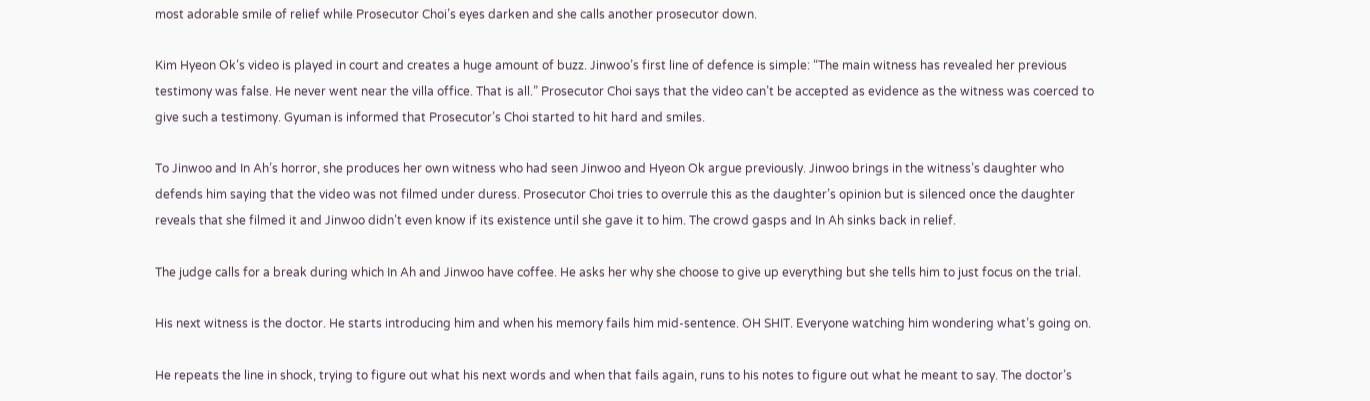most adorable smile of relief while Prosecutor Choi’s eyes darken and she calls another prosecutor down.

Kim Hyeon Ok’s video is played in court and creates a huge amount of buzz. Jinwoo’s first line of defence is simple: “The main witness has revealed her previous testimony was false. He never went near the villa office. That is all.” Prosecutor Choi says that the video can’t be accepted as evidence as the witness was coerced to give such a testimony. Gyuman is informed that Prosecutor’s Choi started to hit hard and smiles.

To Jinwoo and In Ah’s horror, she produces her own witness who had seen Jinwoo and Hyeon Ok argue previously. Jinwoo brings in the witness’s daughter who defends him saying that the video was not filmed under duress. Prosecutor Choi tries to overrule this as the daughter’s opinion but is silenced once the daughter reveals that she filmed it and Jinwoo didn’t even know if its existence until she gave it to him. The crowd gasps and In Ah sinks back in relief.

The judge calls for a break during which In Ah and Jinwoo have coffee. He asks her why she choose to give up everything but she tells him to just focus on the trial.

His next witness is the doctor. He starts introducing him and when his memory fails him mid-sentence. OH SHIT. Everyone watching him wondering what’s going on.

He repeats the line in shock, trying to figure out what his next words and when that fails again, runs to his notes to figure out what he meant to say. The doctor’s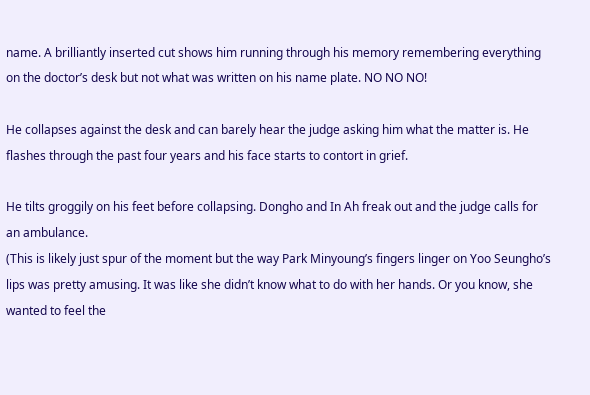name. A brilliantly inserted cut shows him running through his memory remembering everything on the doctor’s desk but not what was written on his name plate. NO NO NO!

He collapses against the desk and can barely hear the judge asking him what the matter is. He flashes through the past four years and his face starts to contort in grief.

He tilts groggily on his feet before collapsing. Dongho and In Ah freak out and the judge calls for an ambulance.
(This is likely just spur of the moment but the way Park Minyoung’s fingers linger on Yoo Seungho’s lips was pretty amusing. It was like she didn’t know what to do with her hands. Or you know, she wanted to feel the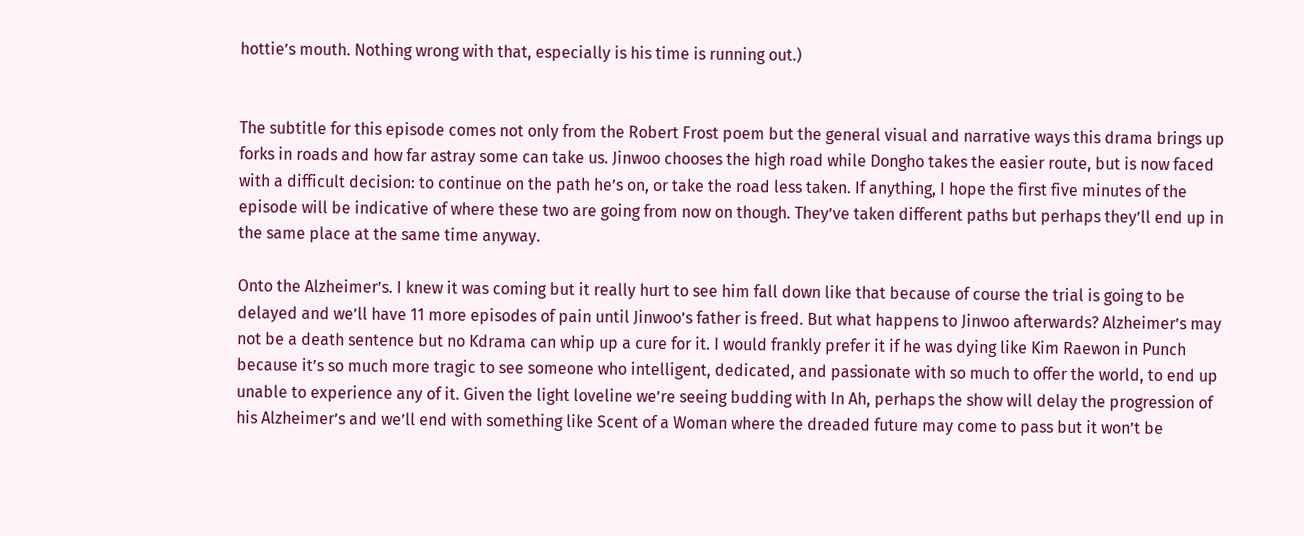hottie’s mouth. Nothing wrong with that, especially is his time is running out.)


The subtitle for this episode comes not only from the Robert Frost poem but the general visual and narrative ways this drama brings up forks in roads and how far astray some can take us. Jinwoo chooses the high road while Dongho takes the easier route, but is now faced with a difficult decision: to continue on the path he’s on, or take the road less taken. If anything, I hope the first five minutes of the episode will be indicative of where these two are going from now on though. They’ve taken different paths but perhaps they’ll end up in the same place at the same time anyway.

Onto the Alzheimer’s. I knew it was coming but it really hurt to see him fall down like that because of course the trial is going to be delayed and we’ll have 11 more episodes of pain until Jinwoo’s father is freed. But what happens to Jinwoo afterwards? Alzheimer’s may not be a death sentence but no Kdrama can whip up a cure for it. I would frankly prefer it if he was dying like Kim Raewon in Punch because it’s so much more tragic to see someone who intelligent, dedicated, and passionate with so much to offer the world, to end up unable to experience any of it. Given the light loveline we’re seeing budding with In Ah, perhaps the show will delay the progression of his Alzheimer’s and we’ll end with something like Scent of a Woman where the dreaded future may come to pass but it won’t be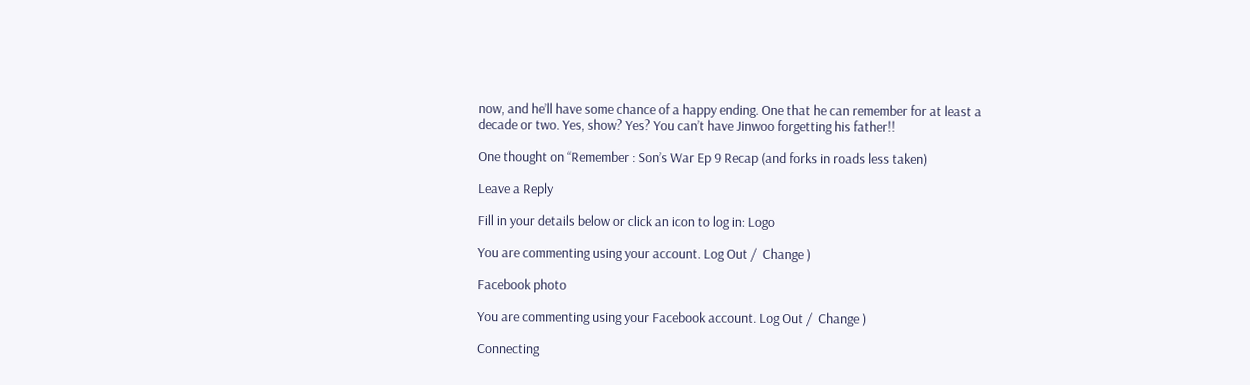now, and he’ll have some chance of a happy ending. One that he can remember for at least a decade or two. Yes, show? Yes? You can’t have Jinwoo forgetting his father!!

One thought on “Remember : Son’s War Ep 9 Recap (and forks in roads less taken)

Leave a Reply

Fill in your details below or click an icon to log in: Logo

You are commenting using your account. Log Out /  Change )

Facebook photo

You are commenting using your Facebook account. Log Out /  Change )

Connecting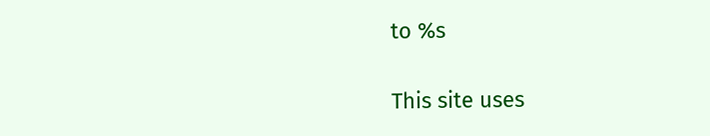to %s

This site uses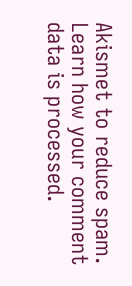Akismet to reduce spam. Learn how your comment data is processed.